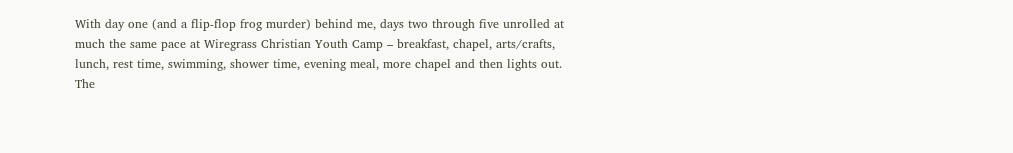With day one (and a flip-flop frog murder) behind me, days two through five unrolled at much the same pace at Wiregrass Christian Youth Camp – breakfast, chapel, arts/crafts, lunch, rest time, swimming, shower time, evening meal, more chapel and then lights out. The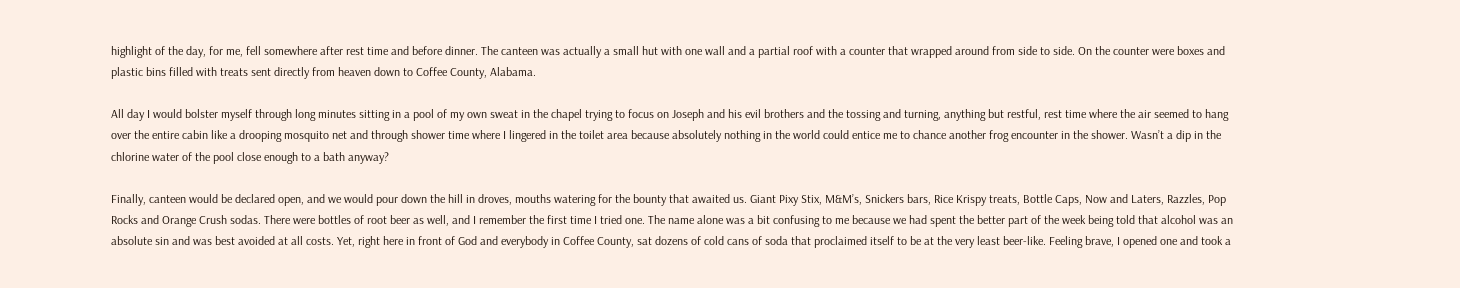highlight of the day, for me, fell somewhere after rest time and before dinner. The canteen was actually a small hut with one wall and a partial roof with a counter that wrapped around from side to side. On the counter were boxes and plastic bins filled with treats sent directly from heaven down to Coffee County, Alabama.

All day I would bolster myself through long minutes sitting in a pool of my own sweat in the chapel trying to focus on Joseph and his evil brothers and the tossing and turning, anything but restful, rest time where the air seemed to hang over the entire cabin like a drooping mosquito net and through shower time where I lingered in the toilet area because absolutely nothing in the world could entice me to chance another frog encounter in the shower. Wasn’t a dip in the chlorine water of the pool close enough to a bath anyway?

Finally, canteen would be declared open, and we would pour down the hill in droves, mouths watering for the bounty that awaited us. Giant Pixy Stix, M&M’s, Snickers bars, Rice Krispy treats, Bottle Caps, Now and Laters, Razzles, Pop Rocks and Orange Crush sodas. There were bottles of root beer as well, and I remember the first time I tried one. The name alone was a bit confusing to me because we had spent the better part of the week being told that alcohol was an absolute sin and was best avoided at all costs. Yet, right here in front of God and everybody in Coffee County, sat dozens of cold cans of soda that proclaimed itself to be at the very least beer-like. Feeling brave, I opened one and took a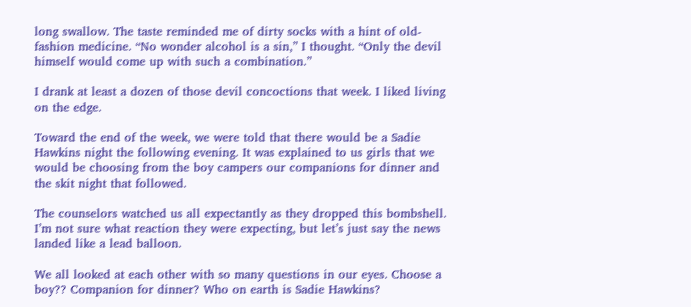long swallow. The taste reminded me of dirty socks with a hint of old-fashion medicine. “No wonder alcohol is a sin,” I thought. “Only the devil himself would come up with such a combination.”

I drank at least a dozen of those devil concoctions that week. I liked living on the edge.

Toward the end of the week, we were told that there would be a Sadie Hawkins night the following evening. It was explained to us girls that we would be choosing from the boy campers our companions for dinner and the skit night that followed.

The counselors watched us all expectantly as they dropped this bombshell. I’m not sure what reaction they were expecting, but let’s just say the news landed like a lead balloon.

We all looked at each other with so many questions in our eyes. Choose a boy?? Companion for dinner? Who on earth is Sadie Hawkins?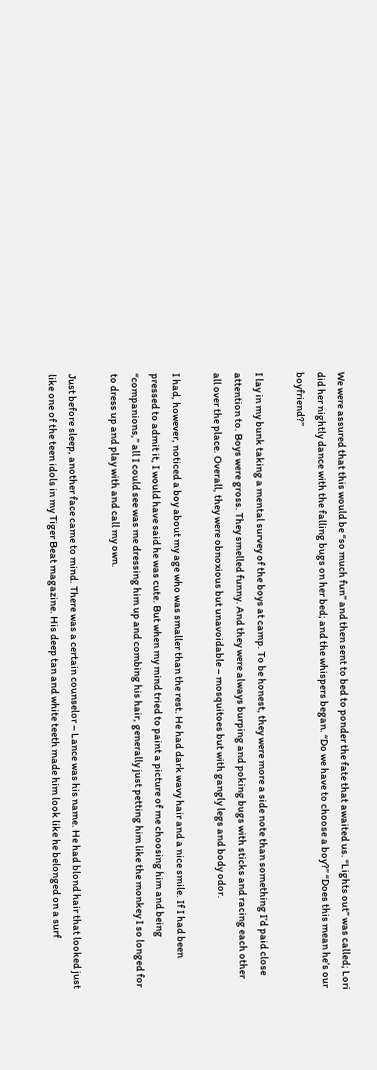We were assured that this would be “so much fun” and then sent to bed to ponder the fate that awaited us. “Lights out” was called; Lori did her nightly dance with the falling bugs on her bed; and the whispers began. “Do we have to choose a boy?” “Does this mean he’s our boyfriend?”

I lay in my bunk taking a mental survey of the boys at camp. To be honest, they were more a side note than something I’d paid close attention to. Boys were gross. They smelled funny. And they were always burping and poking bugs with sticks and racing each other all over the place. Overall, they were obnoxious but unavoidable – mosquitoes but with gangly legs and body odor.

I had, however, noticed a boy about my age who was smaller than the rest. He had dark wavy hair and a nice smile. If I had been pressed to admit it, I would have said he was cute. But when my mind tried to paint a picture of me choosing him and being “companions,” all I could see was me dressing him up and combing his hair, generally just petting him like the monkey I so longed for to dress up and play with and call my own.

Just before sleep, another face came to mind. There was a certain counselor – Lance was his name. He had blond hair that looked just like one of the teen idols in my Tiger Beat magazine. His deep tan and white teeth made him look like he belonged on a surf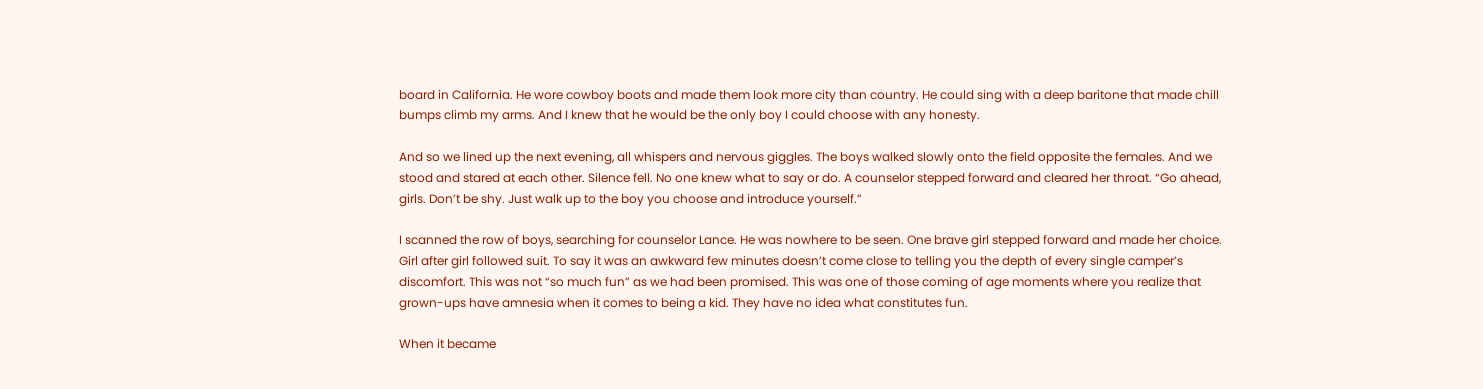board in California. He wore cowboy boots and made them look more city than country. He could sing with a deep baritone that made chill bumps climb my arms. And I knew that he would be the only boy I could choose with any honesty.

And so we lined up the next evening, all whispers and nervous giggles. The boys walked slowly onto the field opposite the females. And we stood and stared at each other. Silence fell. No one knew what to say or do. A counselor stepped forward and cleared her throat. “Go ahead, girls. Don’t be shy. Just walk up to the boy you choose and introduce yourself.”

I scanned the row of boys, searching for counselor Lance. He was nowhere to be seen. One brave girl stepped forward and made her choice. Girl after girl followed suit. To say it was an awkward few minutes doesn’t come close to telling you the depth of every single camper’s discomfort. This was not “so much fun” as we had been promised. This was one of those coming of age moments where you realize that grown-ups have amnesia when it comes to being a kid. They have no idea what constitutes fun.

When it became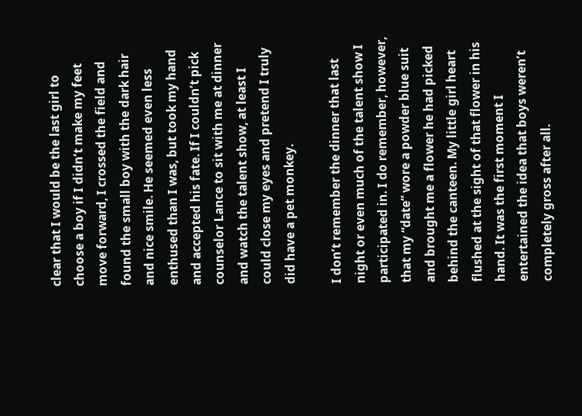clear that I would be the last girl to choose a boy if I didn’t make my feet move forward, I crossed the field and found the small boy with the dark hair and nice smile. He seemed even less enthused than I was, but took my hand and accepted his fate. If I couldn’t pick counselor Lance to sit with me at dinner and watch the talent show, at least I could close my eyes and pretend I truly did have a pet monkey.

I don’t remember the dinner that last night or even much of the talent show I participated in. I do remember, however, that my “date” wore a powder blue suit and brought me a flower he had picked behind the canteen. My little girl heart flushed at the sight of that flower in his hand. It was the first moment I entertained the idea that boys weren’t completely gross after all.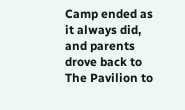Camp ended as it always did, and parents drove back to The Pavilion to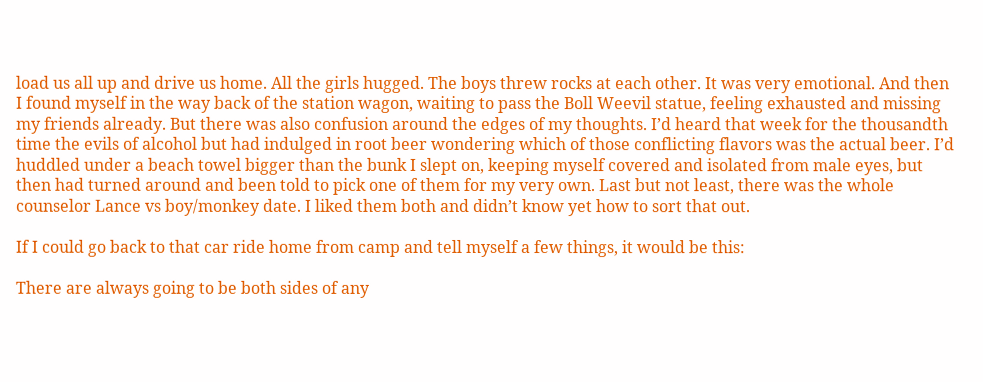load us all up and drive us home. All the girls hugged. The boys threw rocks at each other. It was very emotional. And then I found myself in the way back of the station wagon, waiting to pass the Boll Weevil statue, feeling exhausted and missing my friends already. But there was also confusion around the edges of my thoughts. I’d heard that week for the thousandth time the evils of alcohol but had indulged in root beer wondering which of those conflicting flavors was the actual beer. I’d huddled under a beach towel bigger than the bunk I slept on, keeping myself covered and isolated from male eyes, but then had turned around and been told to pick one of them for my very own. Last but not least, there was the whole counselor Lance vs boy/monkey date. I liked them both and didn’t know yet how to sort that out.

If I could go back to that car ride home from camp and tell myself a few things, it would be this:

There are always going to be both sides of any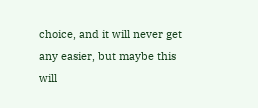choice, and it will never get any easier, but maybe this will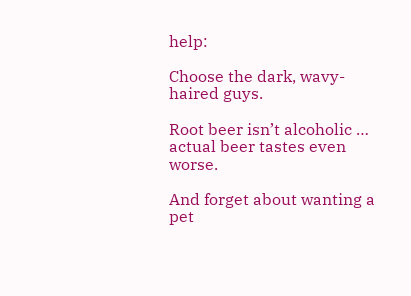help:

Choose the dark, wavy-haired guys.

Root beer isn’t alcoholic … actual beer tastes even worse.

And forget about wanting a pet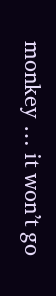monkey … it won’t go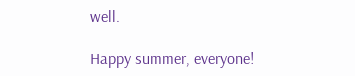well.

Happy summer, everyone!